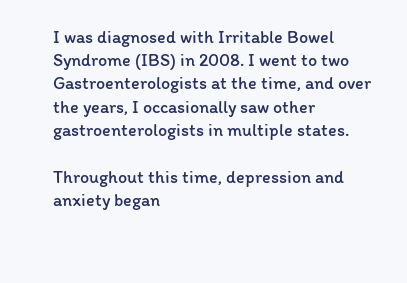I was diagnosed with Irritable Bowel Syndrome (IBS) in 2008. I went to two Gastroenterologists at the time, and over the years, I occasionally saw other gastroenterologists in multiple states.

Throughout this time, depression and anxiety began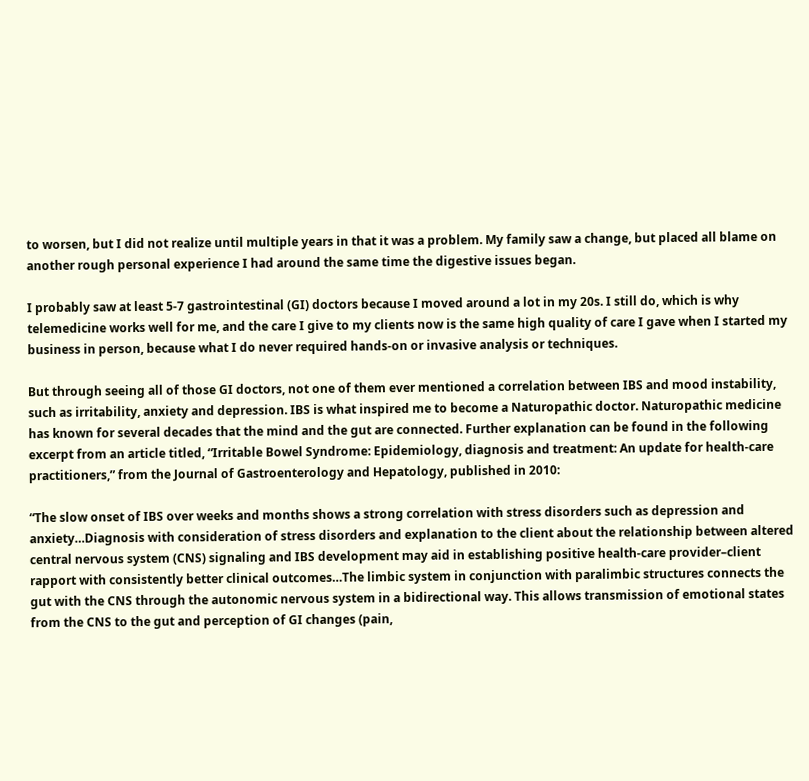to worsen, but I did not realize until multiple years in that it was a problem. My family saw a change, but placed all blame on another rough personal experience I had around the same time the digestive issues began.

I probably saw at least 5-7 gastrointestinal (GI) doctors because I moved around a lot in my 20s. I still do, which is why telemedicine works well for me, and the care I give to my clients now is the same high quality of care I gave when I started my business in person, because what I do never required hands-on or invasive analysis or techniques.

But through seeing all of those GI doctors, not one of them ever mentioned a correlation between IBS and mood instability, such as irritability, anxiety and depression. IBS is what inspired me to become a Naturopathic doctor. Naturopathic medicine has known for several decades that the mind and the gut are connected. Further explanation can be found in the following excerpt from an article titled, “Irritable Bowel Syndrome: Epidemiology, diagnosis and treatment: An update for health-care practitioners,” from the Journal of Gastroenterology and Hepatology, published in 2010:

“The slow onset of IBS over weeks and months shows a strong correlation with stress disorders such as depression and anxiety…Diagnosis with consideration of stress disorders and explanation to the client about the relationship between altered central nervous system (CNS) signaling and IBS development may aid in establishing positive health-care provider–client rapport with consistently better clinical outcomes…The limbic system in conjunction with paralimbic structures connects the gut with the CNS through the autonomic nervous system in a bidirectional way. This allows transmission of emotional states from the CNS to the gut and perception of GI changes (pain,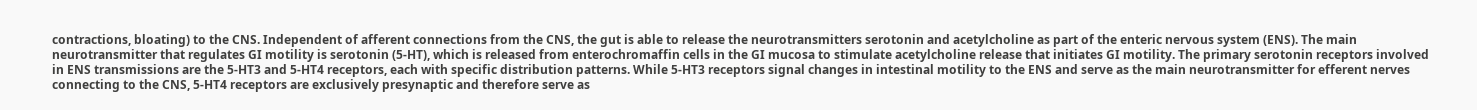contractions, bloating) to the CNS. Independent of afferent connections from the CNS, the gut is able to release the neurotransmitters serotonin and acetylcholine as part of the enteric nervous system (ENS). The main neurotransmitter that regulates GI motility is serotonin (5-HT), which is released from enterochromaffin cells in the GI mucosa to stimulate acetylcholine release that initiates GI motility. The primary serotonin receptors involved in ENS transmissions are the 5-HT3 and 5-HT4 receptors, each with specific distribution patterns. While 5-HT3 receptors signal changes in intestinal motility to the ENS and serve as the main neurotransmitter for efferent nerves connecting to the CNS, 5-HT4 receptors are exclusively presynaptic and therefore serve as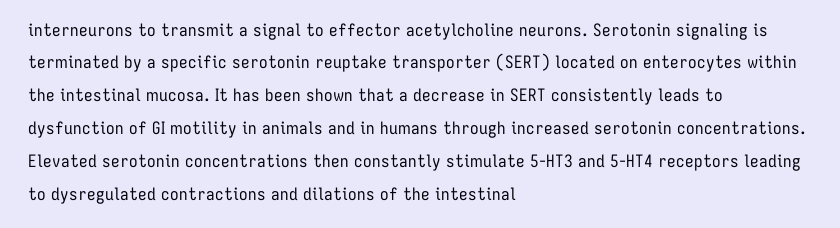interneurons to transmit a signal to effector acetylcholine neurons. Serotonin signaling is terminated by a specific serotonin reuptake transporter (SERT) located on enterocytes within the intestinal mucosa. It has been shown that a decrease in SERT consistently leads to dysfunction of GI motility in animals and in humans through increased serotonin concentrations. Elevated serotonin concentrations then constantly stimulate 5-HT3 and 5-HT4 receptors leading to dysregulated contractions and dilations of the intestinal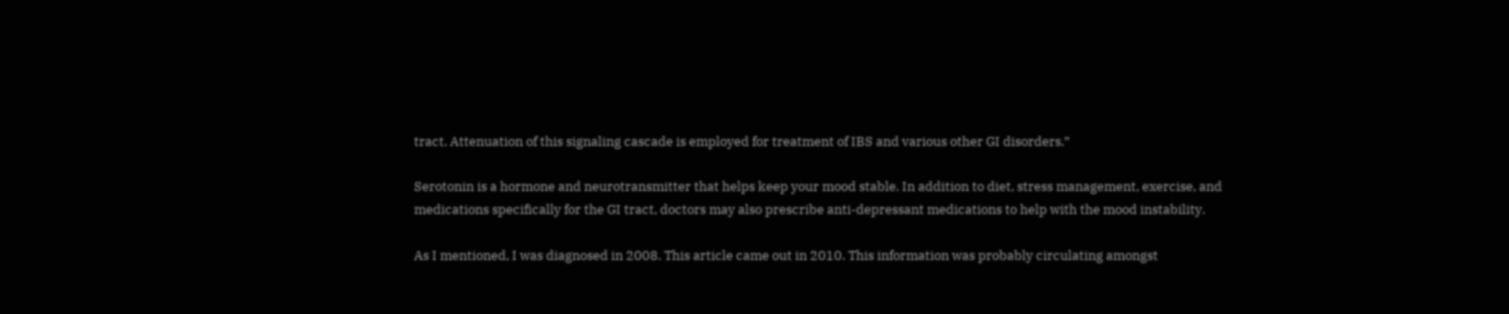tract. Attenuation of this signaling cascade is employed for treatment of IBS and various other GI disorders.”

Serotonin is a hormone and neurotransmitter that helps keep your mood stable. In addition to diet, stress management, exercise, and medications specifically for the GI tract, doctors may also prescribe anti-depressant medications to help with the mood instability.

As I mentioned, I was diagnosed in 2008. This article came out in 2010. This information was probably circulating amongst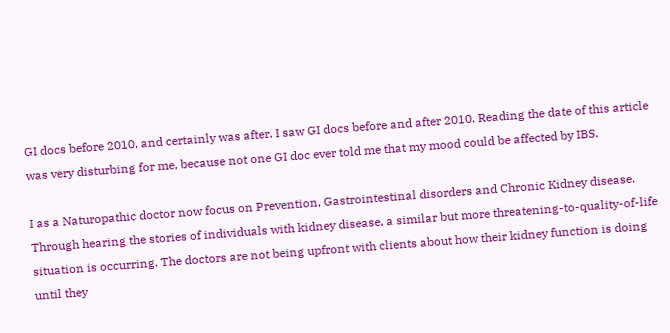GI docs before 2010, and certainly was after. I saw GI docs before and after 2010. Reading the date of this article was very disturbing for me, because not one GI doc ever told me that my mood could be affected by IBS.

I as a Naturopathic doctor now focus on Prevention, Gastrointestinal disorders and Chronic Kidney disease. Through hearing the stories of individuals with kidney disease, a similar but more threatening-to-quality-of-life situation is occurring. The doctors are not being upfront with clients about how their kidney function is doing until they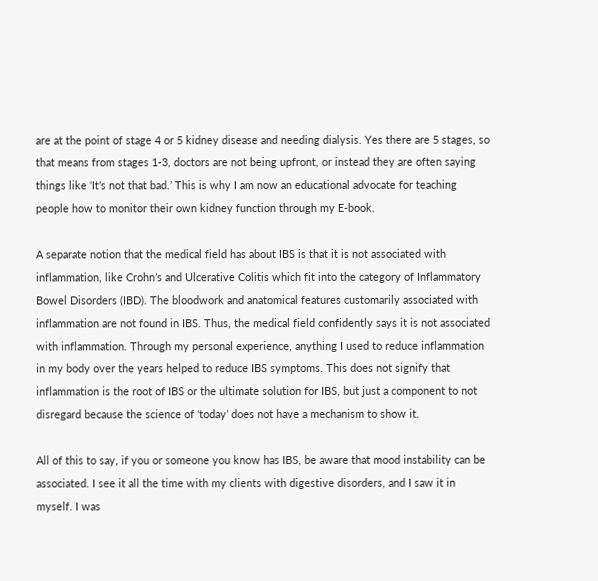are at the point of stage 4 or 5 kidney disease and needing dialysis. Yes there are 5 stages, so that means from stages 1-3, doctors are not being upfront, or instead they are often saying things like ‘It’s not that bad.’ This is why I am now an educational advocate for teaching people how to monitor their own kidney function through my E-book.

A separate notion that the medical field has about IBS is that it is not associated with inflammation, like Crohn’s and Ulcerative Colitis which fit into the category of Inflammatory Bowel Disorders (IBD). The bloodwork and anatomical features customarily associated with inflammation are not found in IBS. Thus, the medical field confidently says it is not associated with inflammation. Through my personal experience, anything I used to reduce inflammation in my body over the years helped to reduce IBS symptoms. This does not signify that inflammation is the root of IBS or the ultimate solution for IBS, but just a component to not disregard because the science of ‘today’ does not have a mechanism to show it.

All of this to say, if you or someone you know has IBS, be aware that mood instability can be associated. I see it all the time with my clients with digestive disorders, and I saw it in myself. I was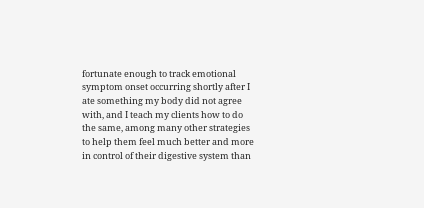fortunate enough to track emotional symptom onset occurring shortly after I ate something my body did not agree with, and I teach my clients how to do the same, among many other strategies to help them feel much better and more in control of their digestive system than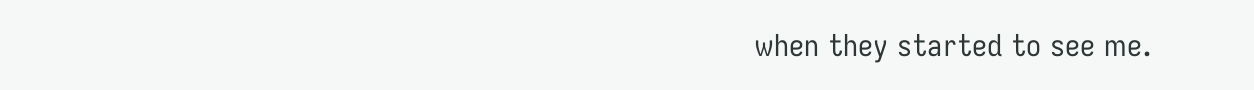when they started to see me.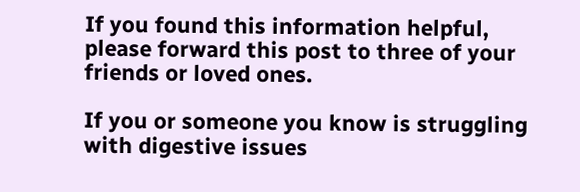If you found this information helpful, please forward this post to three of your friends or loved ones.

If you or someone you know is struggling with digestive issues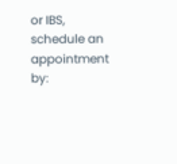or IBS, schedule an appointment by: